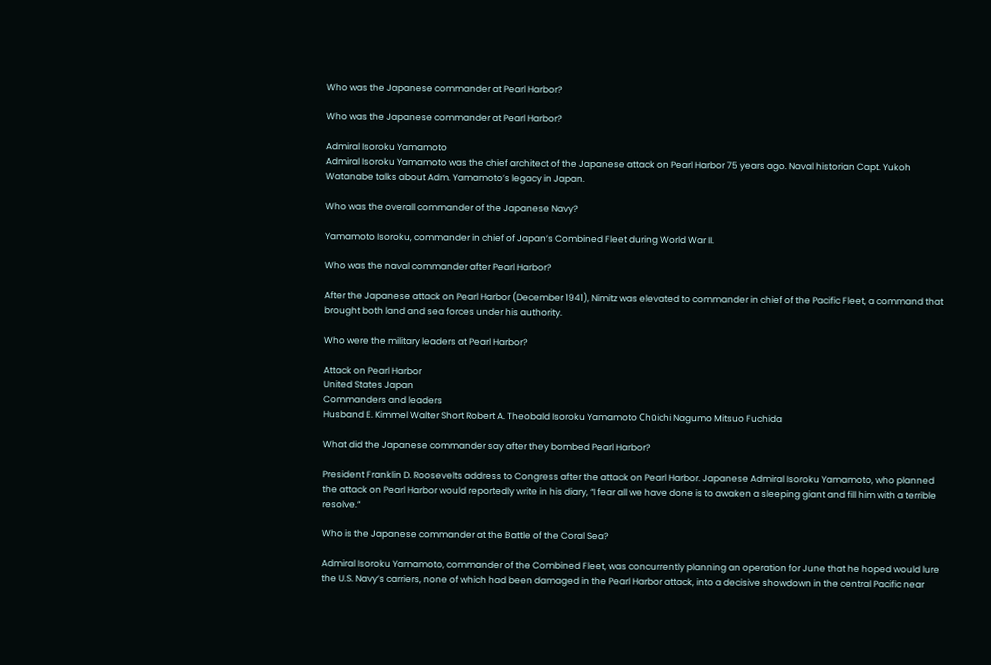Who was the Japanese commander at Pearl Harbor?

Who was the Japanese commander at Pearl Harbor?

Admiral Isoroku Yamamoto
Admiral Isoroku Yamamoto was the chief architect of the Japanese attack on Pearl Harbor 75 years ago. Naval historian Capt. Yukoh Watanabe talks about Adm. Yamamoto’s legacy in Japan.

Who was the overall commander of the Japanese Navy?

Yamamoto Isoroku, commander in chief of Japan’s Combined Fleet during World War II.

Who was the naval commander after Pearl Harbor?

After the Japanese attack on Pearl Harbor (December 1941), Nimitz was elevated to commander in chief of the Pacific Fleet, a command that brought both land and sea forces under his authority.

Who were the military leaders at Pearl Harbor?

Attack on Pearl Harbor
United States Japan
Commanders and leaders
Husband E. Kimmel Walter Short Robert A. Theobald Isoroku Yamamoto Chūichi Nagumo Mitsuo Fuchida

What did the Japanese commander say after they bombed Pearl Harbor?

President Franklin D. Roosevelts address to Congress after the attack on Pearl Harbor. Japanese Admiral Isoroku Yamamoto, who planned the attack on Pearl Harbor would reportedly write in his diary, “I fear all we have done is to awaken a sleeping giant and fill him with a terrible resolve.”

Who is the Japanese commander at the Battle of the Coral Sea?

Admiral Isoroku Yamamoto, commander of the Combined Fleet, was concurrently planning an operation for June that he hoped would lure the U.S. Navy’s carriers, none of which had been damaged in the Pearl Harbor attack, into a decisive showdown in the central Pacific near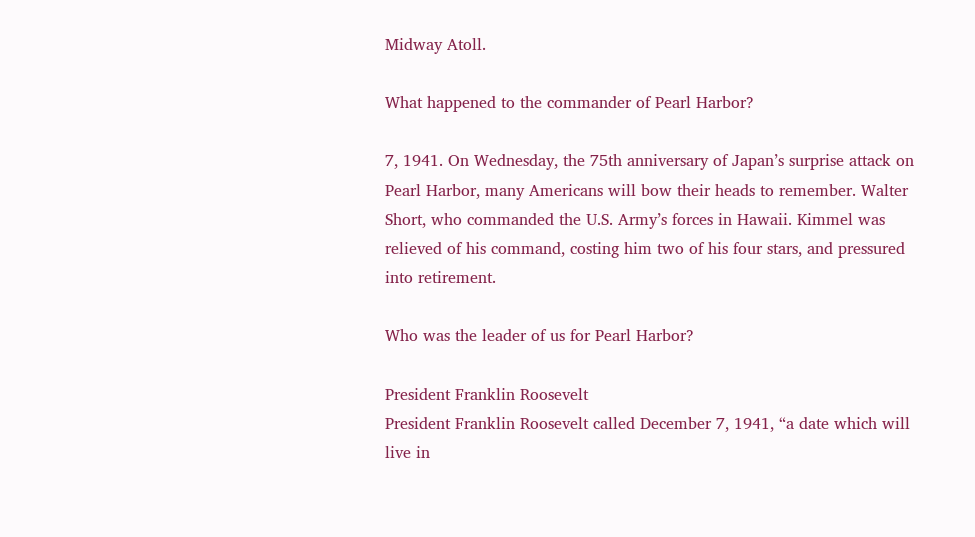Midway Atoll.

What happened to the commander of Pearl Harbor?

7, 1941. On Wednesday, the 75th anniversary of Japan’s surprise attack on Pearl Harbor, many Americans will bow their heads to remember. Walter Short, who commanded the U.S. Army’s forces in Hawaii. Kimmel was relieved of his command, costing him two of his four stars, and pressured into retirement.

Who was the leader of us for Pearl Harbor?

President Franklin Roosevelt
President Franklin Roosevelt called December 7, 1941, “a date which will live in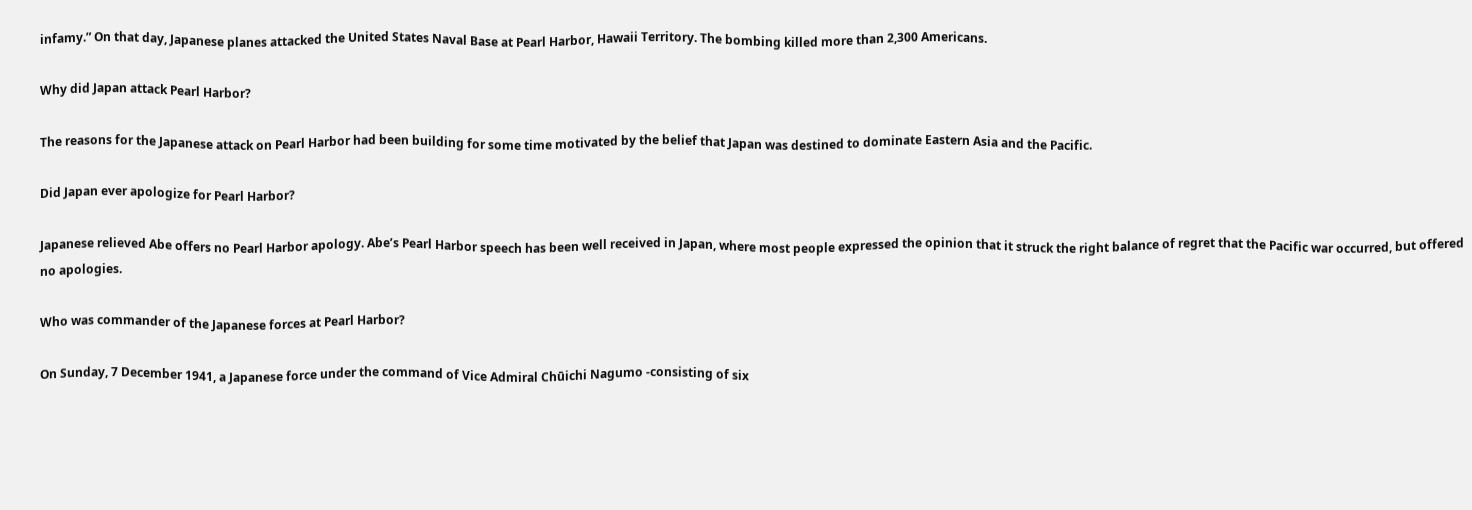infamy.” On that day, Japanese planes attacked the United States Naval Base at Pearl Harbor, Hawaii Territory. The bombing killed more than 2,300 Americans.

Why did Japan attack Pearl Harbor?

The reasons for the Japanese attack on Pearl Harbor had been building for some time motivated by the belief that Japan was destined to dominate Eastern Asia and the Pacific.

Did Japan ever apologize for Pearl Harbor?

Japanese relieved Abe offers no Pearl Harbor apology. Abe’s Pearl Harbor speech has been well received in Japan, where most people expressed the opinion that it struck the right balance of regret that the Pacific war occurred, but offered no apologies.

Who was commander of the Japanese forces at Pearl Harbor?

On Sunday, 7 December 1941, a Japanese force under the command of Vice Admiral Chūichi Nagumo -consisting of six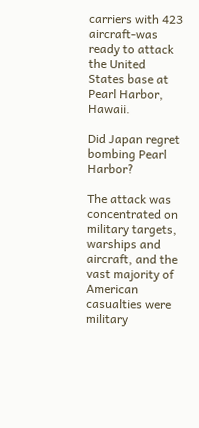carriers with 423 aircraft-was ready to attack the United States base at Pearl Harbor, Hawaii.

Did Japan regret bombing Pearl Harbor?

The attack was concentrated on military targets, warships and aircraft, and the vast majority of American casualties were military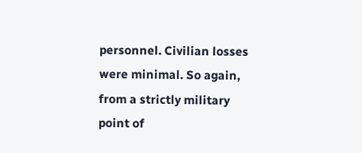personnel. Civilian losses were minimal. So again, from a strictly military point of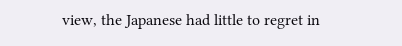view, the Japanese had little to regret in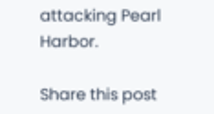attacking Pearl Harbor.

Share this post